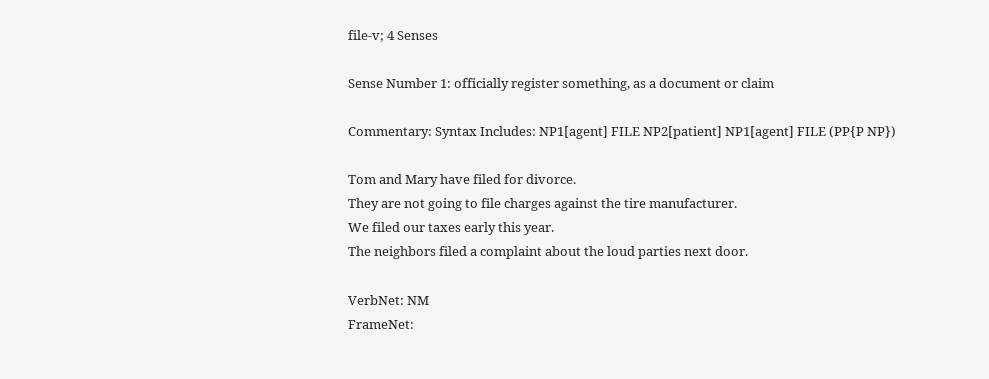file-v; 4 Senses

Sense Number 1: officially register something, as a document or claim

Commentary: Syntax Includes: NP1[agent] FILE NP2[patient] NP1[agent] FILE (PP{P NP})

Tom and Mary have filed for divorce.
They are not going to file charges against the tire manufacturer.
We filed our taxes early this year.
The neighbors filed a complaint about the loud parties next door.

VerbNet: NM
FrameNet: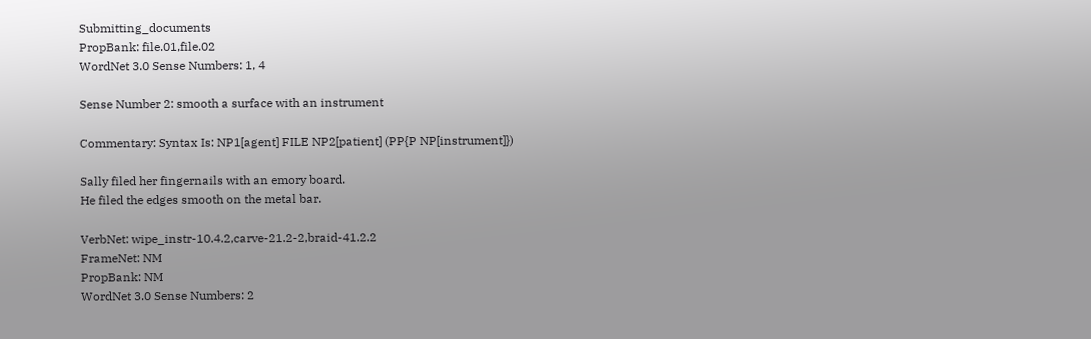Submitting_documents
PropBank: file.01,file.02
WordNet 3.0 Sense Numbers: 1, 4

Sense Number 2: smooth a surface with an instrument

Commentary: Syntax Is: NP1[agent] FILE NP2[patient] (PP{P NP[instrument]})

Sally filed her fingernails with an emory board.
He filed the edges smooth on the metal bar.

VerbNet: wipe_instr-10.4.2,carve-21.2-2,braid-41.2.2
FrameNet: NM
PropBank: NM
WordNet 3.0 Sense Numbers: 2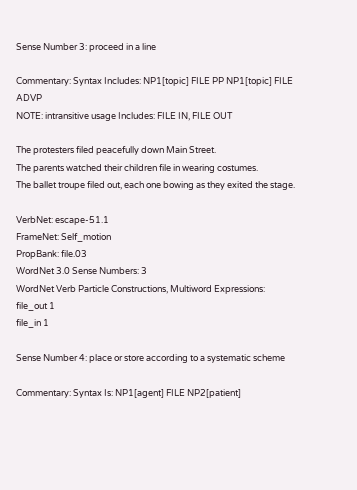Sense Number 3: proceed in a line

Commentary: Syntax Includes: NP1[topic] FILE PP NP1[topic] FILE ADVP
NOTE: intransitive usage Includes: FILE IN, FILE OUT

The protesters filed peacefully down Main Street.
The parents watched their children file in wearing costumes.
The ballet troupe filed out, each one bowing as they exited the stage.

VerbNet: escape-51.1
FrameNet: Self_motion
PropBank: file.03
WordNet 3.0 Sense Numbers: 3
WordNet Verb Particle Constructions, Multiword Expressions:
file_out 1
file_in 1

Sense Number 4: place or store according to a systematic scheme

Commentary: Syntax Is: NP1[agent] FILE NP2[patient]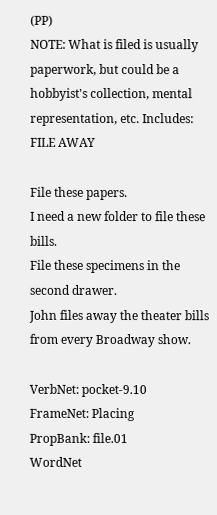(PP)
NOTE: What is filed is usually paperwork, but could be a hobbyist's collection, mental representation, etc. Includes: FILE AWAY

File these papers.
I need a new folder to file these bills.
File these specimens in the second drawer.
John files away the theater bills from every Broadway show.

VerbNet: pocket-9.10
FrameNet: Placing
PropBank: file.01
WordNet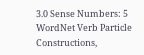3.0 Sense Numbers: 5
WordNet Verb Particle Constructions,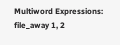Multiword Expressions:
file_away 1, 2